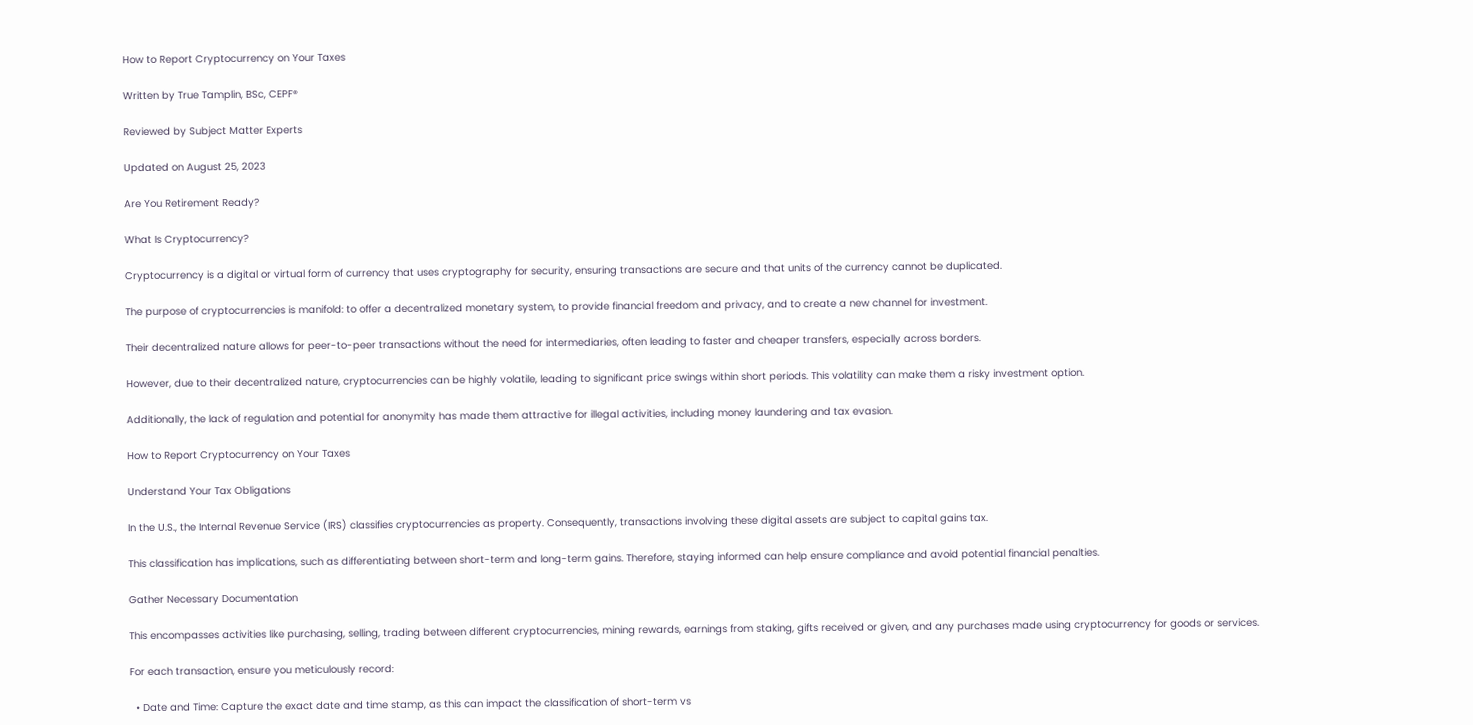How to Report Cryptocurrency on Your Taxes

Written by True Tamplin, BSc, CEPF®

Reviewed by Subject Matter Experts

Updated on August 25, 2023

Are You Retirement Ready?

What Is Cryptocurrency?

Cryptocurrency is a digital or virtual form of currency that uses cryptography for security, ensuring transactions are secure and that units of the currency cannot be duplicated.

The purpose of cryptocurrencies is manifold: to offer a decentralized monetary system, to provide financial freedom and privacy, and to create a new channel for investment.

Their decentralized nature allows for peer-to-peer transactions without the need for intermediaries, often leading to faster and cheaper transfers, especially across borders.

However, due to their decentralized nature, cryptocurrencies can be highly volatile, leading to significant price swings within short periods. This volatility can make them a risky investment option.

Additionally, the lack of regulation and potential for anonymity has made them attractive for illegal activities, including money laundering and tax evasion.

How to Report Cryptocurrency on Your Taxes

Understand Your Tax Obligations

In the U.S., the Internal Revenue Service (IRS) classifies cryptocurrencies as property. Consequently, transactions involving these digital assets are subject to capital gains tax.

This classification has implications, such as differentiating between short-term and long-term gains. Therefore, staying informed can help ensure compliance and avoid potential financial penalties.

Gather Necessary Documentation

This encompasses activities like purchasing, selling, trading between different cryptocurrencies, mining rewards, earnings from staking, gifts received or given, and any purchases made using cryptocurrency for goods or services.

For each transaction, ensure you meticulously record:

  • Date and Time: Capture the exact date and time stamp, as this can impact the classification of short-term vs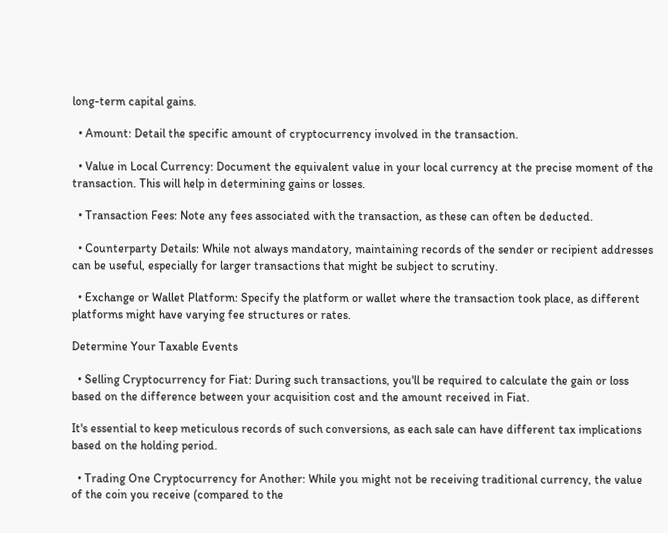long-term capital gains.

  • Amount: Detail the specific amount of cryptocurrency involved in the transaction.

  • Value in Local Currency: Document the equivalent value in your local currency at the precise moment of the transaction. This will help in determining gains or losses.

  • Transaction Fees: Note any fees associated with the transaction, as these can often be deducted.

  • Counterparty Details: While not always mandatory, maintaining records of the sender or recipient addresses can be useful, especially for larger transactions that might be subject to scrutiny.

  • Exchange or Wallet Platform: Specify the platform or wallet where the transaction took place, as different platforms might have varying fee structures or rates.

Determine Your Taxable Events

  • Selling Cryptocurrency for Fiat: During such transactions, you'll be required to calculate the gain or loss based on the difference between your acquisition cost and the amount received in Fiat.

It's essential to keep meticulous records of such conversions, as each sale can have different tax implications based on the holding period.

  • Trading One Cryptocurrency for Another: While you might not be receiving traditional currency, the value of the coin you receive (compared to the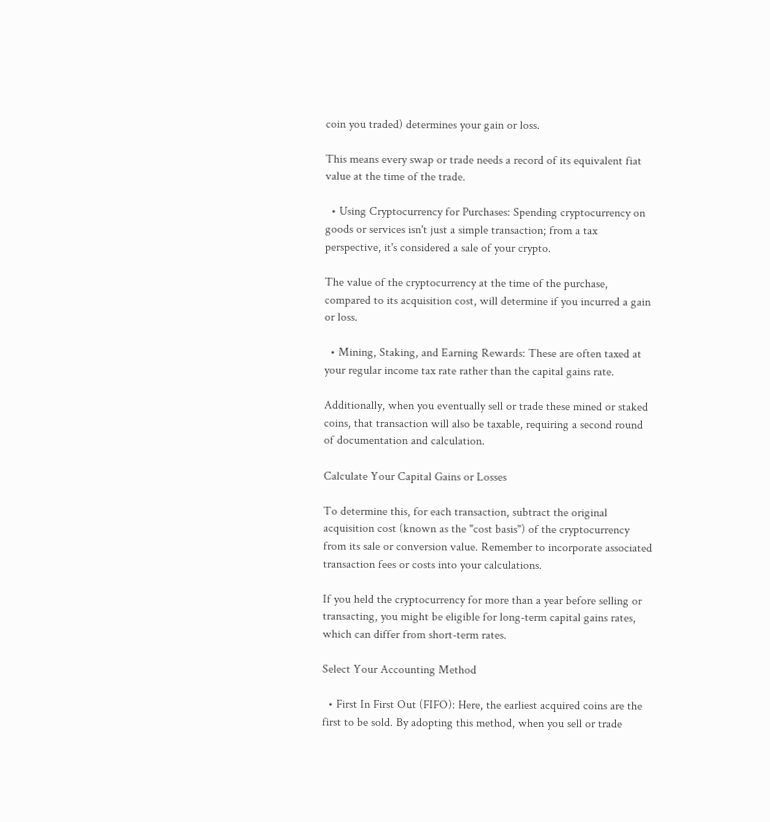coin you traded) determines your gain or loss.

This means every swap or trade needs a record of its equivalent fiat value at the time of the trade.

  • Using Cryptocurrency for Purchases: Spending cryptocurrency on goods or services isn't just a simple transaction; from a tax perspective, it's considered a sale of your crypto.

The value of the cryptocurrency at the time of the purchase, compared to its acquisition cost, will determine if you incurred a gain or loss.

  • Mining, Staking, and Earning Rewards: These are often taxed at your regular income tax rate rather than the capital gains rate.

Additionally, when you eventually sell or trade these mined or staked coins, that transaction will also be taxable, requiring a second round of documentation and calculation.

Calculate Your Capital Gains or Losses

To determine this, for each transaction, subtract the original acquisition cost (known as the "cost basis") of the cryptocurrency from its sale or conversion value. Remember to incorporate associated transaction fees or costs into your calculations.

If you held the cryptocurrency for more than a year before selling or transacting, you might be eligible for long-term capital gains rates, which can differ from short-term rates.

Select Your Accounting Method

  • First In First Out (FIFO): Here, the earliest acquired coins are the first to be sold. By adopting this method, when you sell or trade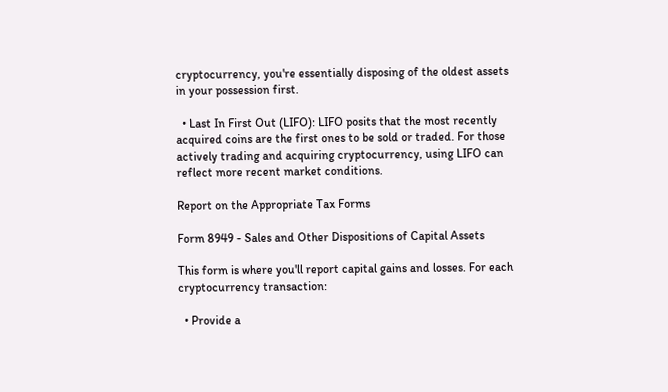cryptocurrency, you're essentially disposing of the oldest assets in your possession first.

  • Last In First Out (LIFO): LIFO posits that the most recently acquired coins are the first ones to be sold or traded. For those actively trading and acquiring cryptocurrency, using LIFO can reflect more recent market conditions.

Report on the Appropriate Tax Forms

Form 8949 - Sales and Other Dispositions of Capital Assets

This form is where you'll report capital gains and losses. For each cryptocurrency transaction:

  • Provide a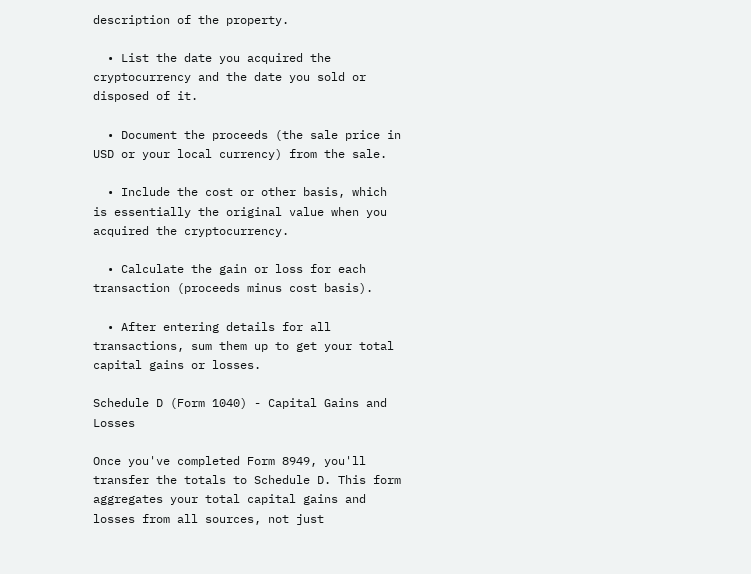description of the property.

  • List the date you acquired the cryptocurrency and the date you sold or disposed of it.

  • Document the proceeds (the sale price in USD or your local currency) from the sale.

  • Include the cost or other basis, which is essentially the original value when you acquired the cryptocurrency.

  • Calculate the gain or loss for each transaction (proceeds minus cost basis).

  • After entering details for all transactions, sum them up to get your total capital gains or losses.

Schedule D (Form 1040) - Capital Gains and Losses

Once you've completed Form 8949, you'll transfer the totals to Schedule D. This form aggregates your total capital gains and losses from all sources, not just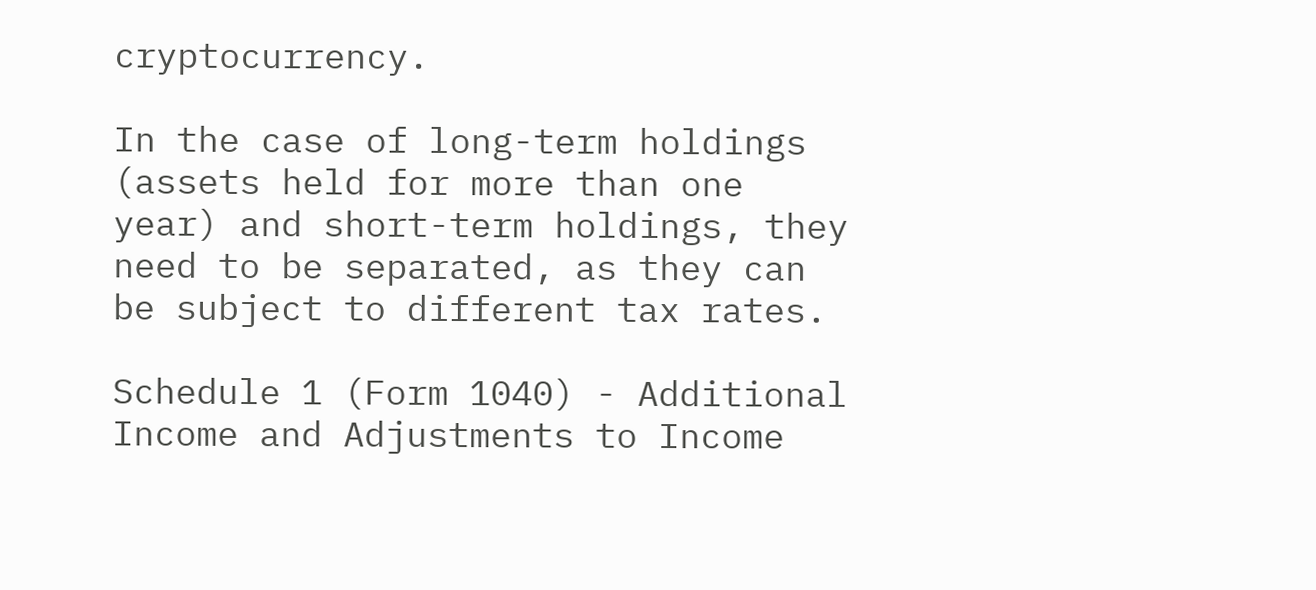cryptocurrency.

In the case of long-term holdings (assets held for more than one year) and short-term holdings, they need to be separated, as they can be subject to different tax rates.

Schedule 1 (Form 1040) - Additional Income and Adjustments to Income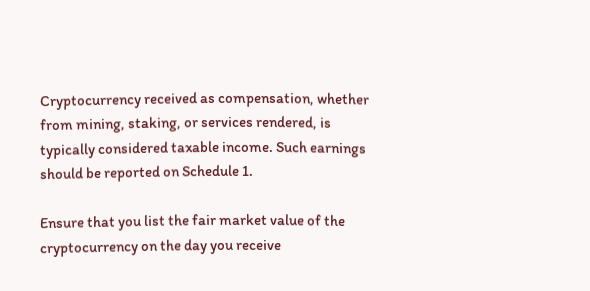Cryptocurrency received as compensation, whether from mining, staking, or services rendered, is typically considered taxable income. Such earnings should be reported on Schedule 1.

Ensure that you list the fair market value of the cryptocurrency on the day you receive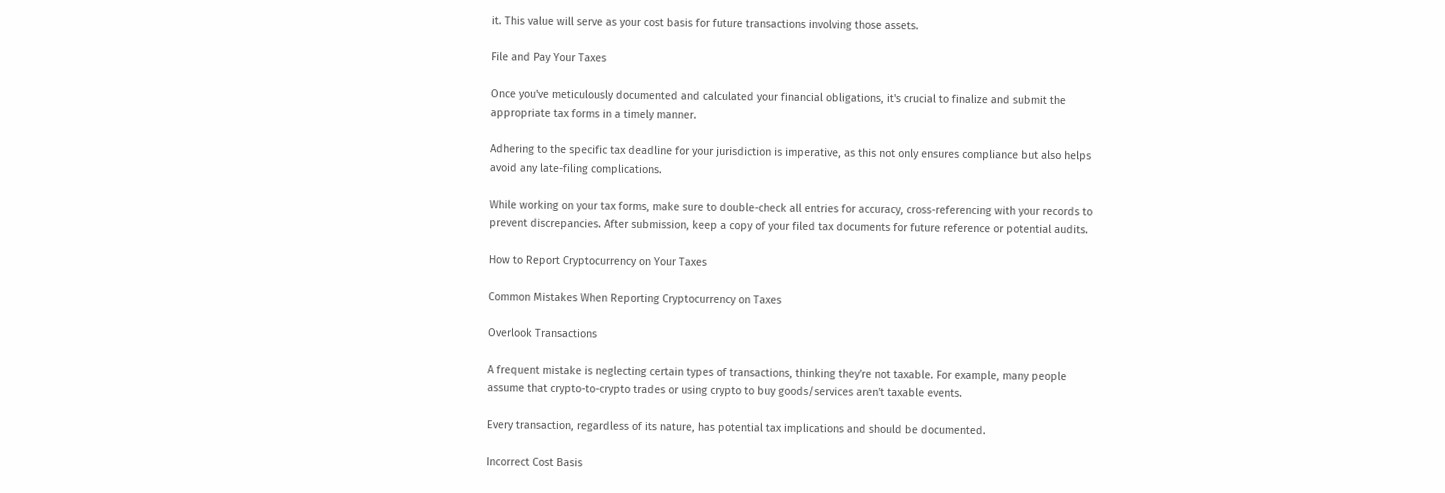it. This value will serve as your cost basis for future transactions involving those assets.

File and Pay Your Taxes

Once you've meticulously documented and calculated your financial obligations, it's crucial to finalize and submit the appropriate tax forms in a timely manner.

Adhering to the specific tax deadline for your jurisdiction is imperative, as this not only ensures compliance but also helps avoid any late-filing complications.

While working on your tax forms, make sure to double-check all entries for accuracy, cross-referencing with your records to prevent discrepancies. After submission, keep a copy of your filed tax documents for future reference or potential audits.

How to Report Cryptocurrency on Your Taxes

Common Mistakes When Reporting Cryptocurrency on Taxes

Overlook Transactions

A frequent mistake is neglecting certain types of transactions, thinking they're not taxable. For example, many people assume that crypto-to-crypto trades or using crypto to buy goods/services aren't taxable events.

Every transaction, regardless of its nature, has potential tax implications and should be documented.

Incorrect Cost Basis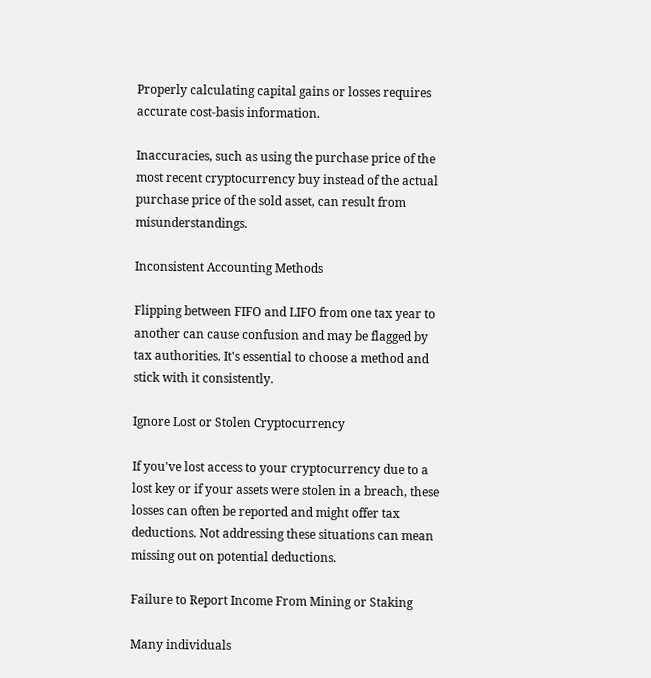Properly calculating capital gains or losses requires accurate cost-basis information.

Inaccuracies, such as using the purchase price of the most recent cryptocurrency buy instead of the actual purchase price of the sold asset, can result from misunderstandings.

Inconsistent Accounting Methods

Flipping between FIFO and LIFO from one tax year to another can cause confusion and may be flagged by tax authorities. It's essential to choose a method and stick with it consistently.

Ignore Lost or Stolen Cryptocurrency

If you've lost access to your cryptocurrency due to a lost key or if your assets were stolen in a breach, these losses can often be reported and might offer tax deductions. Not addressing these situations can mean missing out on potential deductions.

Failure to Report Income From Mining or Staking

Many individuals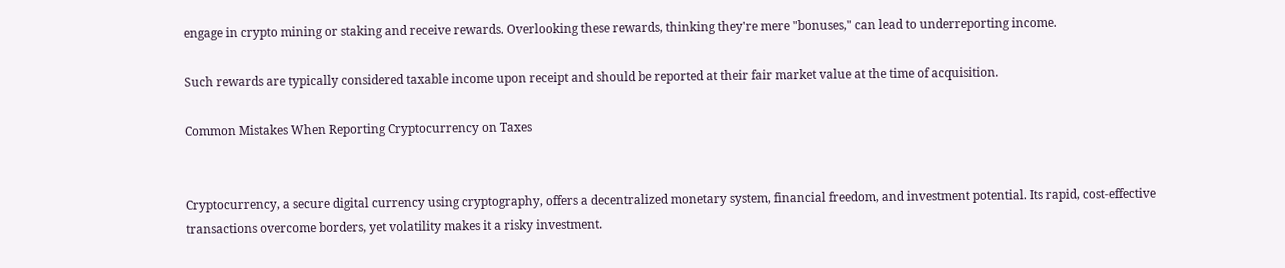engage in crypto mining or staking and receive rewards. Overlooking these rewards, thinking they're mere "bonuses," can lead to underreporting income.

Such rewards are typically considered taxable income upon receipt and should be reported at their fair market value at the time of acquisition.

Common Mistakes When Reporting Cryptocurrency on Taxes


Cryptocurrency, a secure digital currency using cryptography, offers a decentralized monetary system, financial freedom, and investment potential. Its rapid, cost-effective transactions overcome borders, yet volatility makes it a risky investment.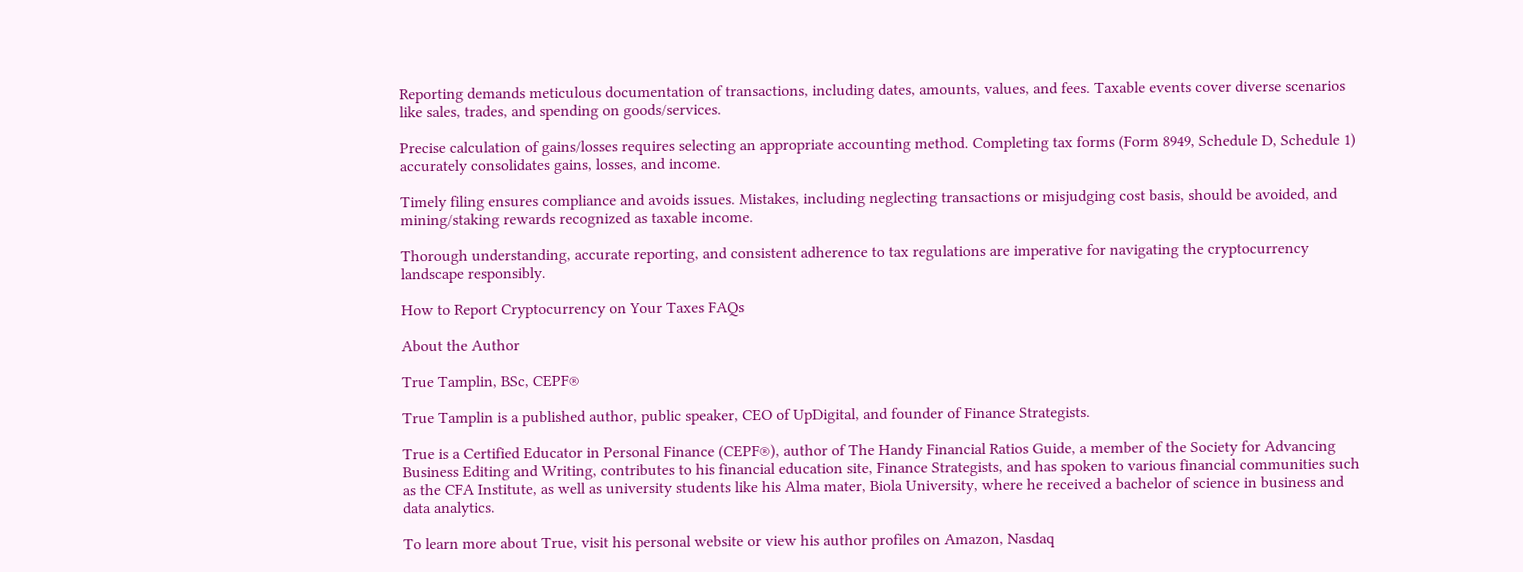Reporting demands meticulous documentation of transactions, including dates, amounts, values, and fees. Taxable events cover diverse scenarios like sales, trades, and spending on goods/services.

Precise calculation of gains/losses requires selecting an appropriate accounting method. Completing tax forms (Form 8949, Schedule D, Schedule 1) accurately consolidates gains, losses, and income.

Timely filing ensures compliance and avoids issues. Mistakes, including neglecting transactions or misjudging cost basis, should be avoided, and mining/staking rewards recognized as taxable income.

Thorough understanding, accurate reporting, and consistent adherence to tax regulations are imperative for navigating the cryptocurrency landscape responsibly.

How to Report Cryptocurrency on Your Taxes FAQs

About the Author

True Tamplin, BSc, CEPF®

True Tamplin is a published author, public speaker, CEO of UpDigital, and founder of Finance Strategists.

True is a Certified Educator in Personal Finance (CEPF®), author of The Handy Financial Ratios Guide, a member of the Society for Advancing Business Editing and Writing, contributes to his financial education site, Finance Strategists, and has spoken to various financial communities such as the CFA Institute, as well as university students like his Alma mater, Biola University, where he received a bachelor of science in business and data analytics.

To learn more about True, visit his personal website or view his author profiles on Amazon, Nasdaq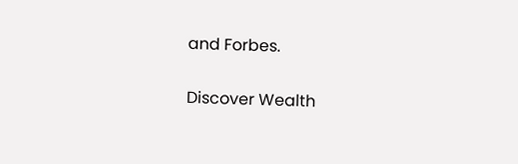and Forbes.

Discover Wealth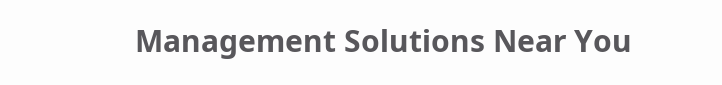Management Solutions Near You